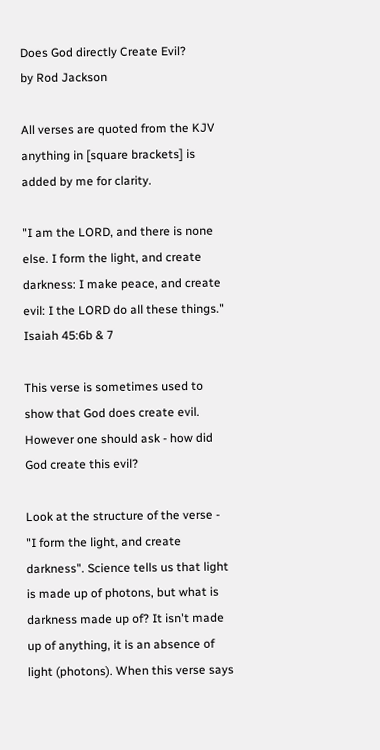Does God directly Create Evil?
by Rod Jackson

All verses are quoted from the KJV anything in [square brackets] is added by me for clarity.

"I am the LORD, and there is none else. I form the light, and create darkness: I make peace, and create evil: I the LORD do all these things." Isaiah 45:6b & 7

This verse is sometimes used to show that God does create evil. However one should ask - how did God create this evil?

Look at the structure of the verse - "I form the light, and create darkness". Science tells us that light is made up of photons, but what is darkness made up of? It isn't made up of anything, it is an absence of light (photons). When this verse says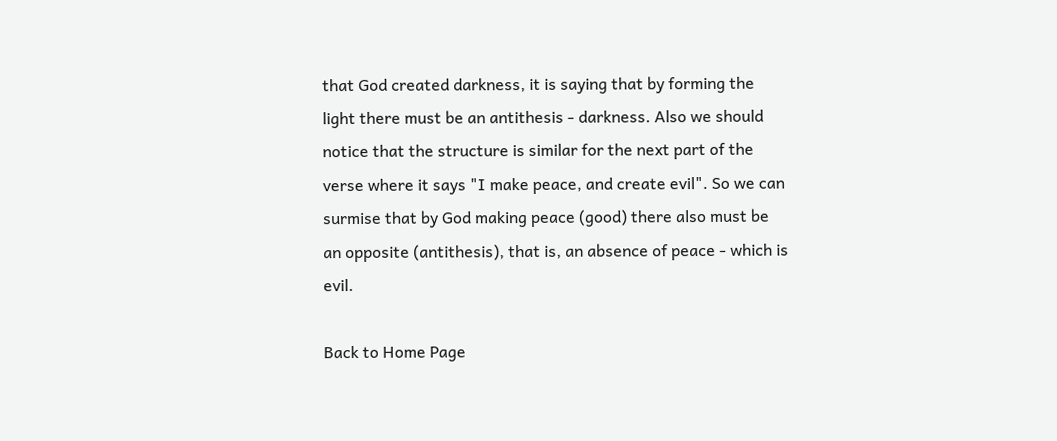that God created darkness, it is saying that by forming the light there must be an antithesis - darkness. Also we should notice that the structure is similar for the next part of the verse where it says "I make peace, and create evil". So we can surmise that by God making peace (good) there also must be an opposite (antithesis), that is, an absence of peace - which is evil.

Back to Home Page